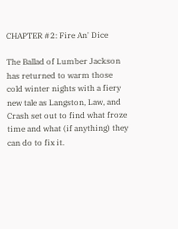CHAPTER #2: Fire An' Dice

The Ballad of Lumber Jackson has returned to warm those cold winter nights with a fiery new tale as Langston, Law, and Crash set out to find what froze time and what (if anything) they can do to fix it.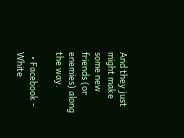And they just might make some new friends (or enemies) along the way.

  • Facebook - White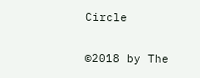Circle

©2018 by The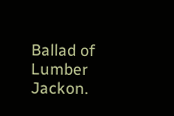Ballad of Lumber Jackon.